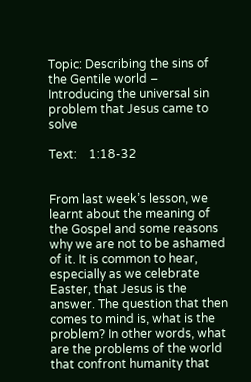Topic: Describing the sins of the Gentile world – Introducing the universal sin problem that Jesus came to solve

Text:    1:18-32


From last week’s lesson, we learnt about the meaning of the Gospel and some reasons why we are not to be ashamed of it. It is common to hear, especially as we celebrate Easter, that Jesus is the answer. The question that then comes to mind is, what is the problem? In other words, what are the problems of the world that confront humanity that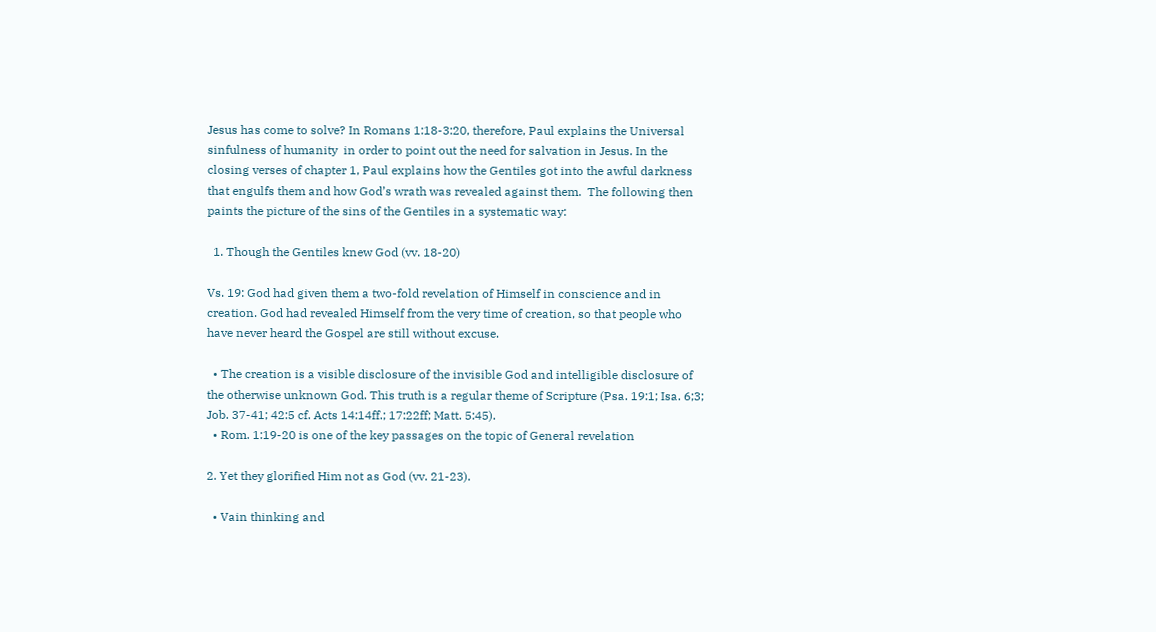Jesus has come to solve? In Romans 1:18-3:20, therefore, Paul explains the Universal sinfulness of humanity  in order to point out the need for salvation in Jesus. In the closing verses of chapter 1, Paul explains how the Gentiles got into the awful darkness that engulfs them and how God’s wrath was revealed against them.  The following then paints the picture of the sins of the Gentiles in a systematic way:

  1. Though the Gentiles knew God (vv. 18-20)

Vs. 19: God had given them a two-fold revelation of Himself in conscience and in creation. God had revealed Himself from the very time of creation, so that people who have never heard the Gospel are still without excuse.

  • The creation is a visible disclosure of the invisible God and intelligible disclosure of the otherwise unknown God. This truth is a regular theme of Scripture (Psa. 19:1; Isa. 6;3; Job. 37-41; 42:5 cf. Acts 14:14ff.; 17:22ff; Matt. 5:45).
  • Rom. 1:19-20 is one of the key passages on the topic of General revelation

2. Yet they glorified Him not as God (vv. 21-23).

  • Vain thinking and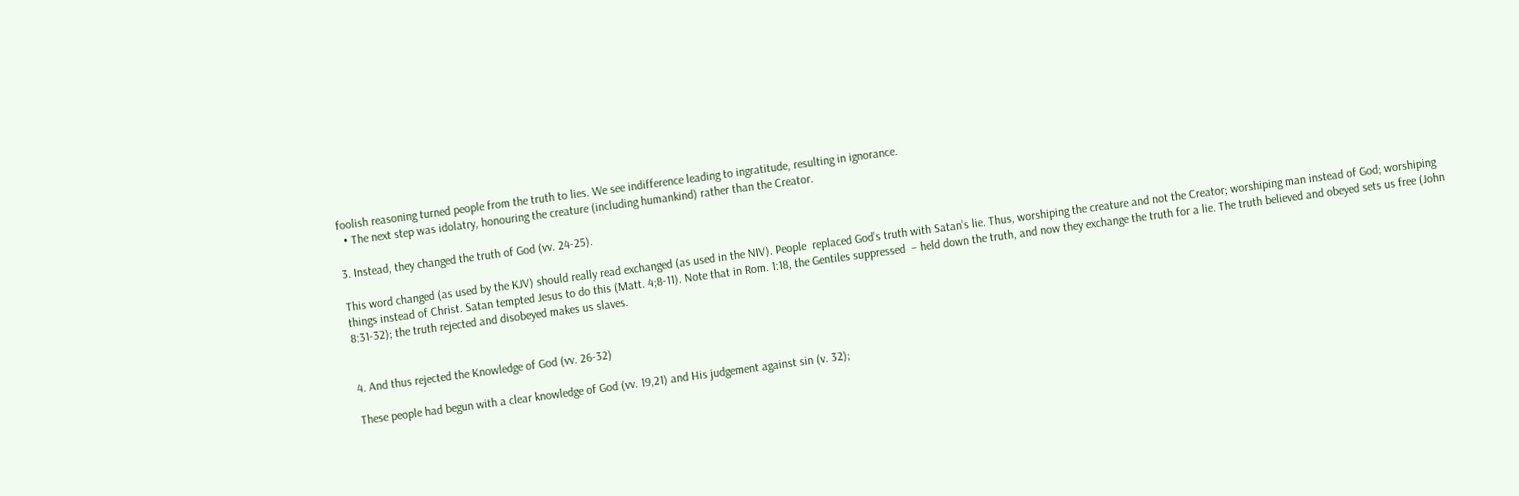foolish reasoning turned people from the truth to lies. We see indifference leading to ingratitude, resulting in ignorance.
  • The next step was idolatry, honouring the creature (including humankind) rather than the Creator.

3. Instead, they changed the truth of God (vv. 24-25).

This word changed (as used by the KJV) should really read exchanged (as used in the NIV). People  replaced God’s truth with Satan’s lie. Thus, worshiping the creature and not the Creator; worshiping man instead of God; worshiping things instead of Christ. Satan tempted Jesus to do this (Matt. 4;8-11). Note that in Rom. 1:18, the Gentiles suppressed  – held down the truth, and now they exchange the truth for a lie. The truth believed and obeyed sets us free (John 8:31-32); the truth rejected and disobeyed makes us slaves.


4. And thus rejected the Knowledge of God (vv. 26-32)

These people had begun with a clear knowledge of God (vv. 19,21) and His judgement against sin (v. 32);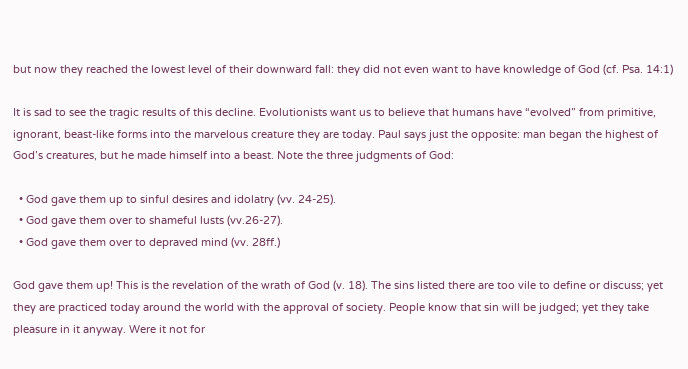but now they reached the lowest level of their downward fall: they did not even want to have knowledge of God (cf. Psa. 14:1)

It is sad to see the tragic results of this decline. Evolutionists want us to believe that humans have “evolved” from primitive, ignorant, beast-like forms into the marvelous creature they are today. Paul says just the opposite: man began the highest of God’s creatures, but he made himself into a beast. Note the three judgments of God:

  • God gave them up to sinful desires and idolatry (vv. 24-25).
  • God gave them over to shameful lusts (vv.26-27).
  • God gave them over to depraved mind (vv. 28ff.)

God gave them up! This is the revelation of the wrath of God (v. 18). The sins listed there are too vile to define or discuss; yet they are practiced today around the world with the approval of society. People know that sin will be judged; yet they take pleasure in it anyway. Were it not for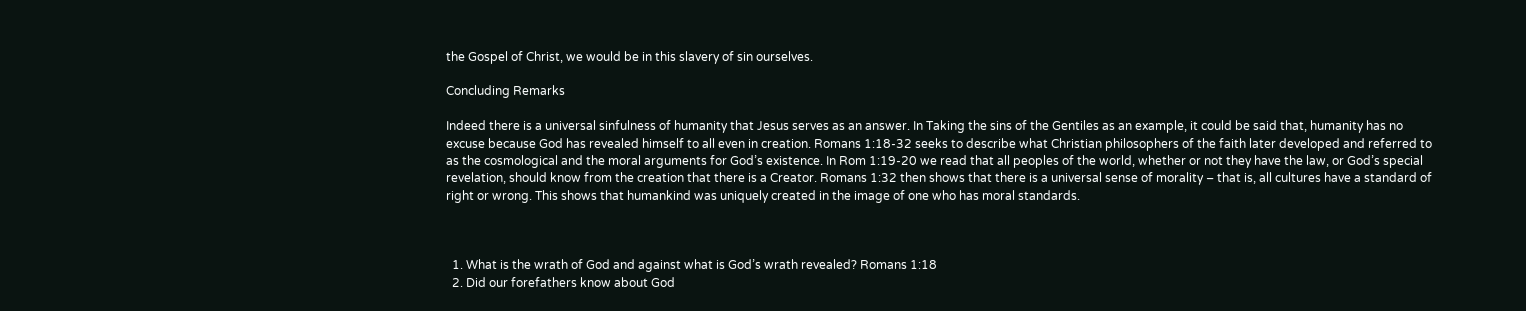the Gospel of Christ, we would be in this slavery of sin ourselves.

Concluding Remarks

Indeed there is a universal sinfulness of humanity that Jesus serves as an answer. In Taking the sins of the Gentiles as an example, it could be said that, humanity has no excuse because God has revealed himself to all even in creation. Romans 1:18-32 seeks to describe what Christian philosophers of the faith later developed and referred to as the cosmological and the moral arguments for God’s existence. In Rom 1:19-20 we read that all peoples of the world, whether or not they have the law, or God’s special revelation, should know from the creation that there is a Creator. Romans 1:32 then shows that there is a universal sense of morality – that is, all cultures have a standard of right or wrong. This shows that humankind was uniquely created in the image of one who has moral standards.



  1. What is the wrath of God and against what is God’s wrath revealed? Romans 1:18
  2. Did our forefathers know about God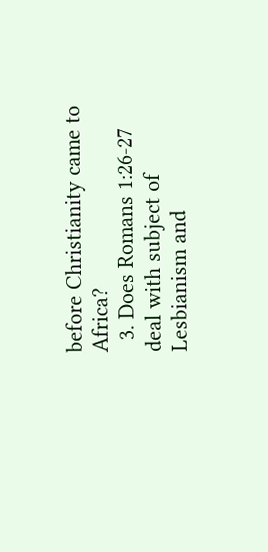before Christianity came to Africa?
  3. Does Romans 1:26-27 deal with subject of Lesbianism and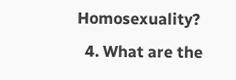Homosexuality?
  4. What are the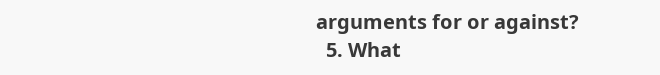arguments for or against?
  5. What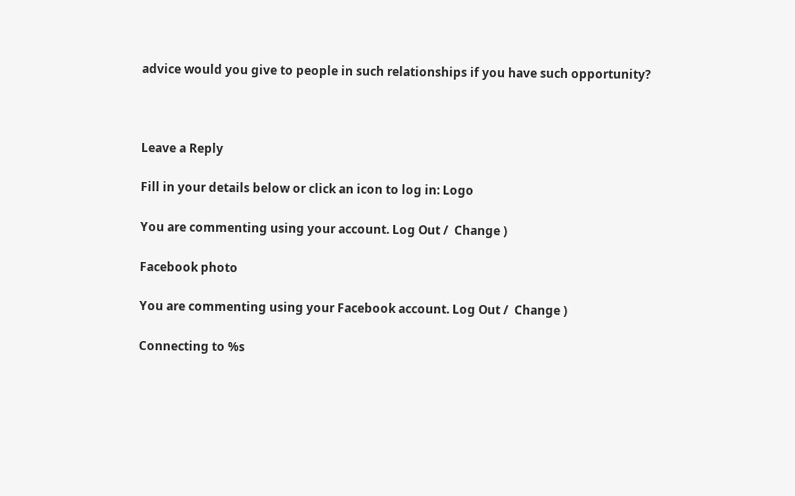advice would you give to people in such relationships if you have such opportunity?



Leave a Reply

Fill in your details below or click an icon to log in: Logo

You are commenting using your account. Log Out /  Change )

Facebook photo

You are commenting using your Facebook account. Log Out /  Change )

Connecting to %s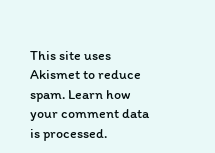This site uses Akismet to reduce spam. Learn how your comment data is processed.